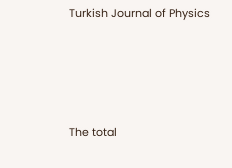Turkish Journal of Physics




The total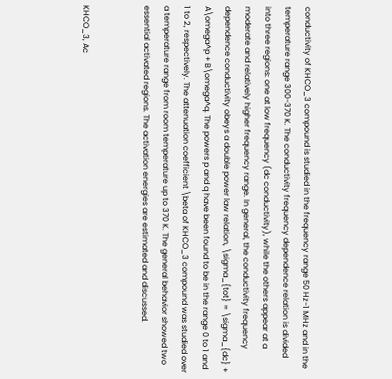conductivity of KHCO_3 compound is studied in the frequency range 50 Hz-1 MHz and in the temperature range 300-370 K. The conductivity frequency dependence relation is divided into three regions: one at low frequency (dc conductivity), while the others appear at a moderate and relatively higher frequency range. In general, the conductivity frequency dependence conductivity obeys a double power law relation, \sigma_{tot} = \sigma_{dc} + A\omega^p + B\omega^q. The powers p and q have been found to be in the range 0 to 1 and 1 to 2, respectively. The attenuation coefficient \beta of KHCO_3 compound was studied over a temperature range from room temperature up to 370 K. The general behavior showed two essential activated regions. The activation energies are estimated and discussed.


KHCO_3, Ac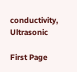conductivity, Ultrasonic

First Page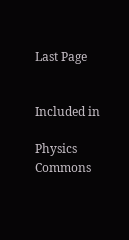Last Page


Included in

Physics Commons